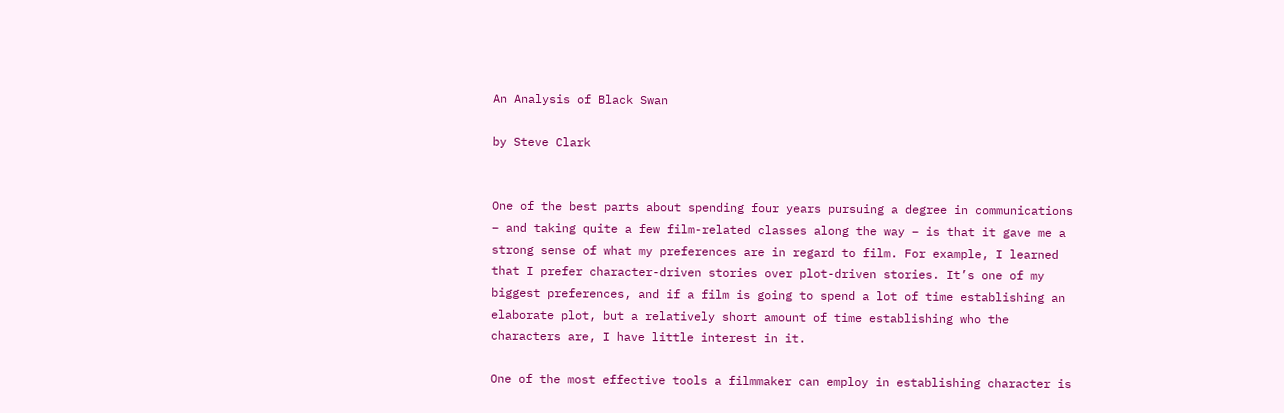An Analysis of Black Swan

by Steve Clark


One of the best parts about spending four years pursuing a degree in communications – and taking quite a few film-related classes along the way – is that it gave me a strong sense of what my preferences are in regard to film. For example, I learned that I prefer character-driven stories over plot-driven stories. It’s one of my biggest preferences, and if a film is going to spend a lot of time establishing an elaborate plot, but a relatively short amount of time establishing who the characters are, I have little interest in it.

One of the most effective tools a filmmaker can employ in establishing character is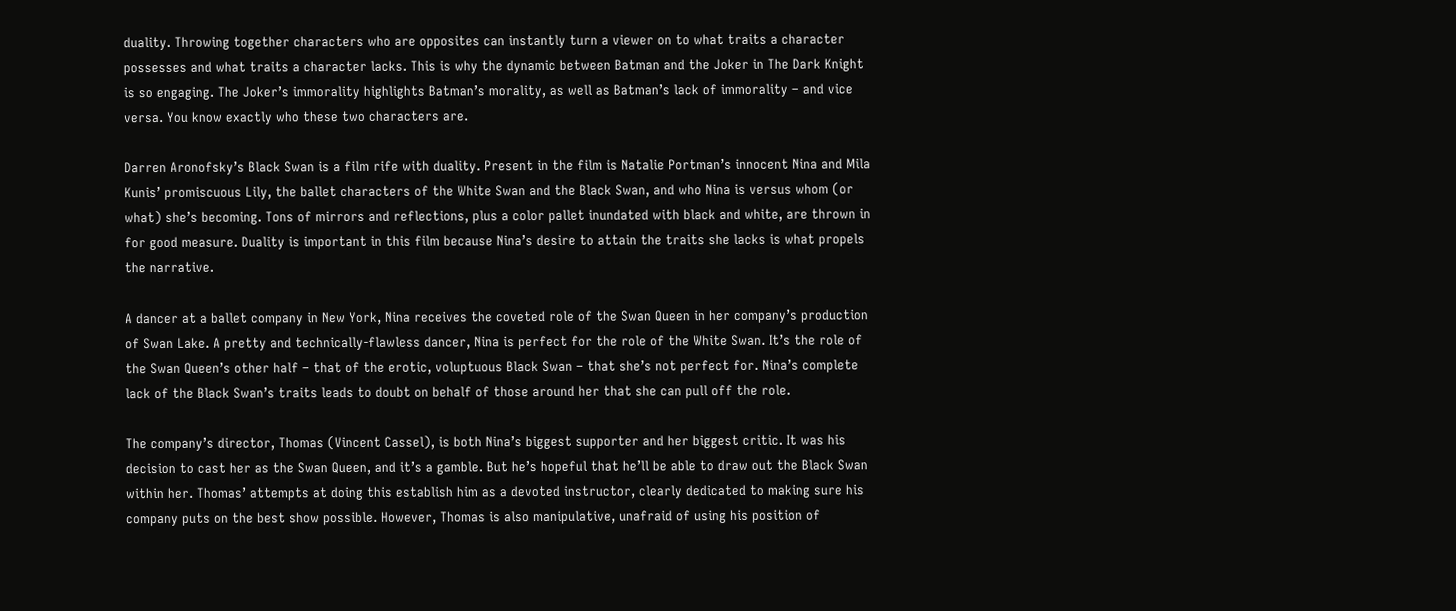duality. Throwing together characters who are opposites can instantly turn a viewer on to what traits a character possesses and what traits a character lacks. This is why the dynamic between Batman and the Joker in The Dark Knight is so engaging. The Joker’s immorality highlights Batman’s morality, as well as Batman’s lack of immorality – and vice versa. You know exactly who these two characters are.

Darren Aronofsky’s Black Swan is a film rife with duality. Present in the film is Natalie Portman’s innocent Nina and Mila Kunis’ promiscuous Lily, the ballet characters of the White Swan and the Black Swan, and who Nina is versus whom (or what) she’s becoming. Tons of mirrors and reflections, plus a color pallet inundated with black and white, are thrown in for good measure. Duality is important in this film because Nina’s desire to attain the traits she lacks is what propels the narrative.

A dancer at a ballet company in New York, Nina receives the coveted role of the Swan Queen in her company’s production of Swan Lake. A pretty and technically-flawless dancer, Nina is perfect for the role of the White Swan. It’s the role of the Swan Queen’s other half – that of the erotic, voluptuous Black Swan – that she’s not perfect for. Nina’s complete lack of the Black Swan’s traits leads to doubt on behalf of those around her that she can pull off the role.

The company’s director, Thomas (Vincent Cassel), is both Nina’s biggest supporter and her biggest critic. It was his decision to cast her as the Swan Queen, and it’s a gamble. But he’s hopeful that he’ll be able to draw out the Black Swan within her. Thomas’ attempts at doing this establish him as a devoted instructor, clearly dedicated to making sure his company puts on the best show possible. However, Thomas is also manipulative, unafraid of using his position of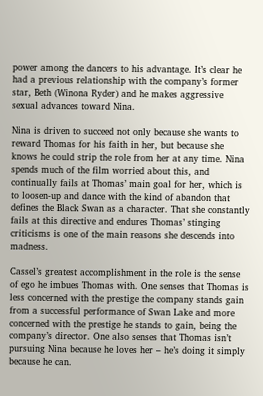power among the dancers to his advantage. It’s clear he had a previous relationship with the company’s former star, Beth (Winona Ryder) and he makes aggressive sexual advances toward Nina.

Nina is driven to succeed not only because she wants to reward Thomas for his faith in her, but because she knows he could strip the role from her at any time. Nina spends much of the film worried about this, and continually fails at Thomas’ main goal for her, which is to loosen-up and dance with the kind of abandon that defines the Black Swan as a character. That she constantly fails at this directive and endures Thomas’ stinging criticisms is one of the main reasons she descends into madness.

Cassel’s greatest accomplishment in the role is the sense of ego he imbues Thomas with. One senses that Thomas is less concerned with the prestige the company stands gain from a successful performance of Swan Lake and more concerned with the prestige he stands to gain, being the company’s director. One also senses that Thomas isn’t pursuing Nina because he loves her – he’s doing it simply because he can.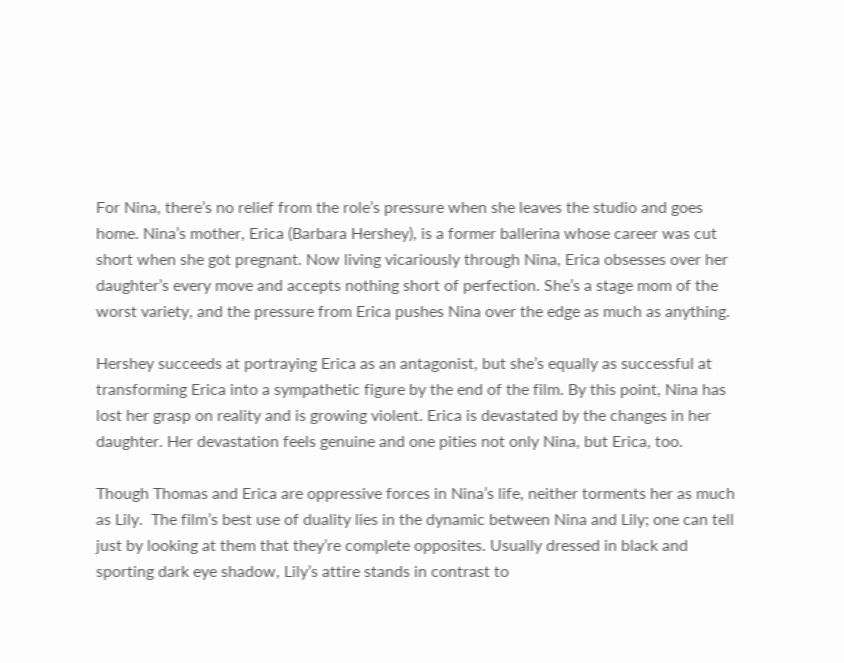For Nina, there’s no relief from the role’s pressure when she leaves the studio and goes home. Nina’s mother, Erica (Barbara Hershey), is a former ballerina whose career was cut short when she got pregnant. Now living vicariously through Nina, Erica obsesses over her daughter’s every move and accepts nothing short of perfection. She’s a stage mom of the worst variety, and the pressure from Erica pushes Nina over the edge as much as anything.

Hershey succeeds at portraying Erica as an antagonist, but she’s equally as successful at transforming Erica into a sympathetic figure by the end of the film. By this point, Nina has lost her grasp on reality and is growing violent. Erica is devastated by the changes in her daughter. Her devastation feels genuine and one pities not only Nina, but Erica, too.

Though Thomas and Erica are oppressive forces in Nina’s life, neither torments her as much as Lily.  The film’s best use of duality lies in the dynamic between Nina and Lily; one can tell just by looking at them that they’re complete opposites. Usually dressed in black and sporting dark eye shadow, Lily’s attire stands in contrast to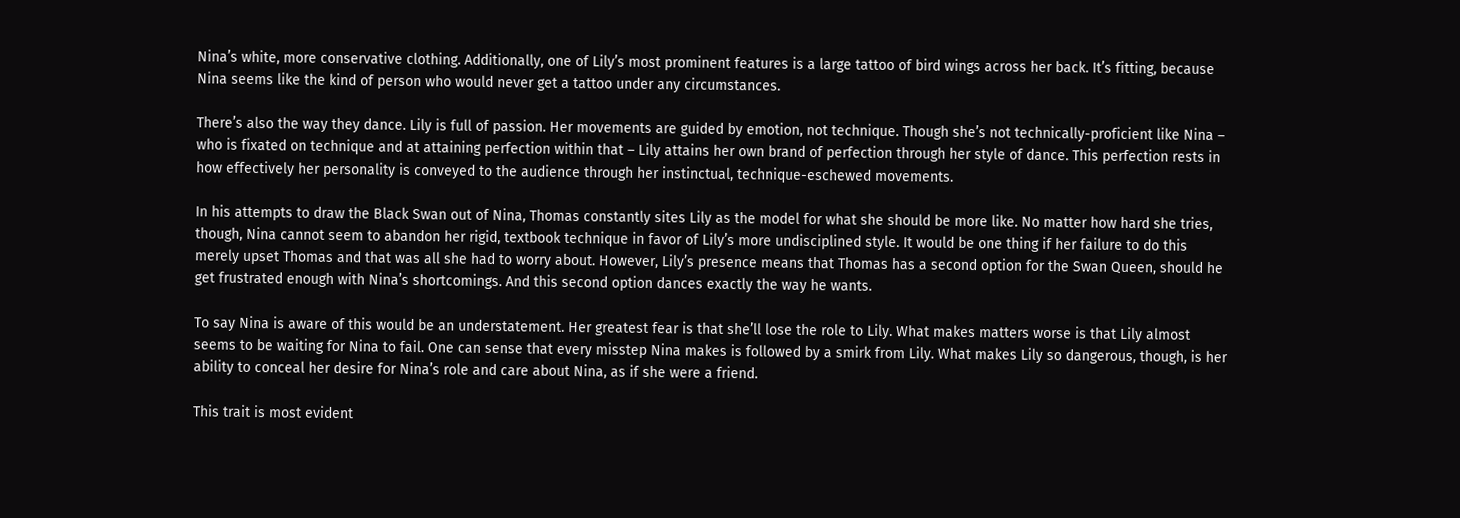Nina’s white, more conservative clothing. Additionally, one of Lily’s most prominent features is a large tattoo of bird wings across her back. It’s fitting, because Nina seems like the kind of person who would never get a tattoo under any circumstances.

There’s also the way they dance. Lily is full of passion. Her movements are guided by emotion, not technique. Though she’s not technically-proficient like Nina – who is fixated on technique and at attaining perfection within that – Lily attains her own brand of perfection through her style of dance. This perfection rests in how effectively her personality is conveyed to the audience through her instinctual, technique-eschewed movements.

In his attempts to draw the Black Swan out of Nina, Thomas constantly sites Lily as the model for what she should be more like. No matter how hard she tries, though, Nina cannot seem to abandon her rigid, textbook technique in favor of Lily’s more undisciplined style. It would be one thing if her failure to do this merely upset Thomas and that was all she had to worry about. However, Lily’s presence means that Thomas has a second option for the Swan Queen, should he get frustrated enough with Nina’s shortcomings. And this second option dances exactly the way he wants.

To say Nina is aware of this would be an understatement. Her greatest fear is that she’ll lose the role to Lily. What makes matters worse is that Lily almost seems to be waiting for Nina to fail. One can sense that every misstep Nina makes is followed by a smirk from Lily. What makes Lily so dangerous, though, is her ability to conceal her desire for Nina’s role and care about Nina, as if she were a friend.

This trait is most evident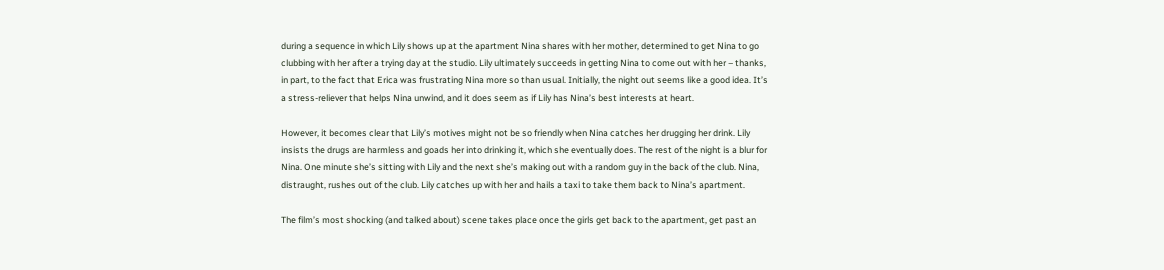during a sequence in which Lily shows up at the apartment Nina shares with her mother, determined to get Nina to go clubbing with her after a trying day at the studio. Lily ultimately succeeds in getting Nina to come out with her – thanks, in part, to the fact that Erica was frustrating Nina more so than usual. Initially, the night out seems like a good idea. It’s a stress-reliever that helps Nina unwind, and it does seem as if Lily has Nina’s best interests at heart.

However, it becomes clear that Lily’s motives might not be so friendly when Nina catches her drugging her drink. Lily insists the drugs are harmless and goads her into drinking it, which she eventually does. The rest of the night is a blur for Nina. One minute she’s sitting with Lily and the next she’s making out with a random guy in the back of the club. Nina, distraught, rushes out of the club. Lily catches up with her and hails a taxi to take them back to Nina’s apartment.

The film’s most shocking (and talked about) scene takes place once the girls get back to the apartment, get past an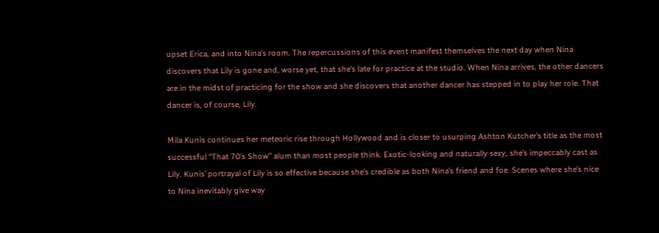upset Erica, and into Nina’s room. The repercussions of this event manifest themselves the next day when Nina discovers that Lily is gone and, worse yet, that she’s late for practice at the studio. When Nina arrives, the other dancers are in the midst of practicing for the show and she discovers that another dancer has stepped in to play her role. That dancer is, of course, Lily.

Mila Kunis continues her meteoric rise through Hollywood and is closer to usurping Ashton Kutcher’s title as the most successful “That 70’s Show” alum than most people think. Exotic-looking and naturally sexy, she’s impeccably cast as Lily. Kunis’ portrayal of Lily is so effective because she’s credible as both Nina’s friend and foe. Scenes where she’s nice to Nina inevitably give way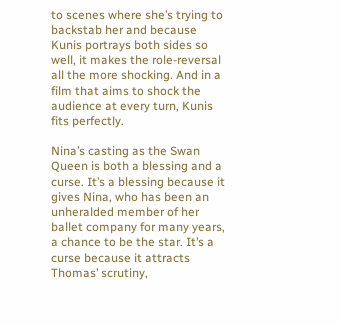to scenes where she’s trying to backstab her and because Kunis portrays both sides so well, it makes the role-reversal all the more shocking. And in a film that aims to shock the audience at every turn, Kunis fits perfectly.

Nina’s casting as the Swan Queen is both a blessing and a curse. It’s a blessing because it gives Nina, who has been an unheralded member of her ballet company for many years, a chance to be the star. It’s a curse because it attracts Thomas’ scrutiny,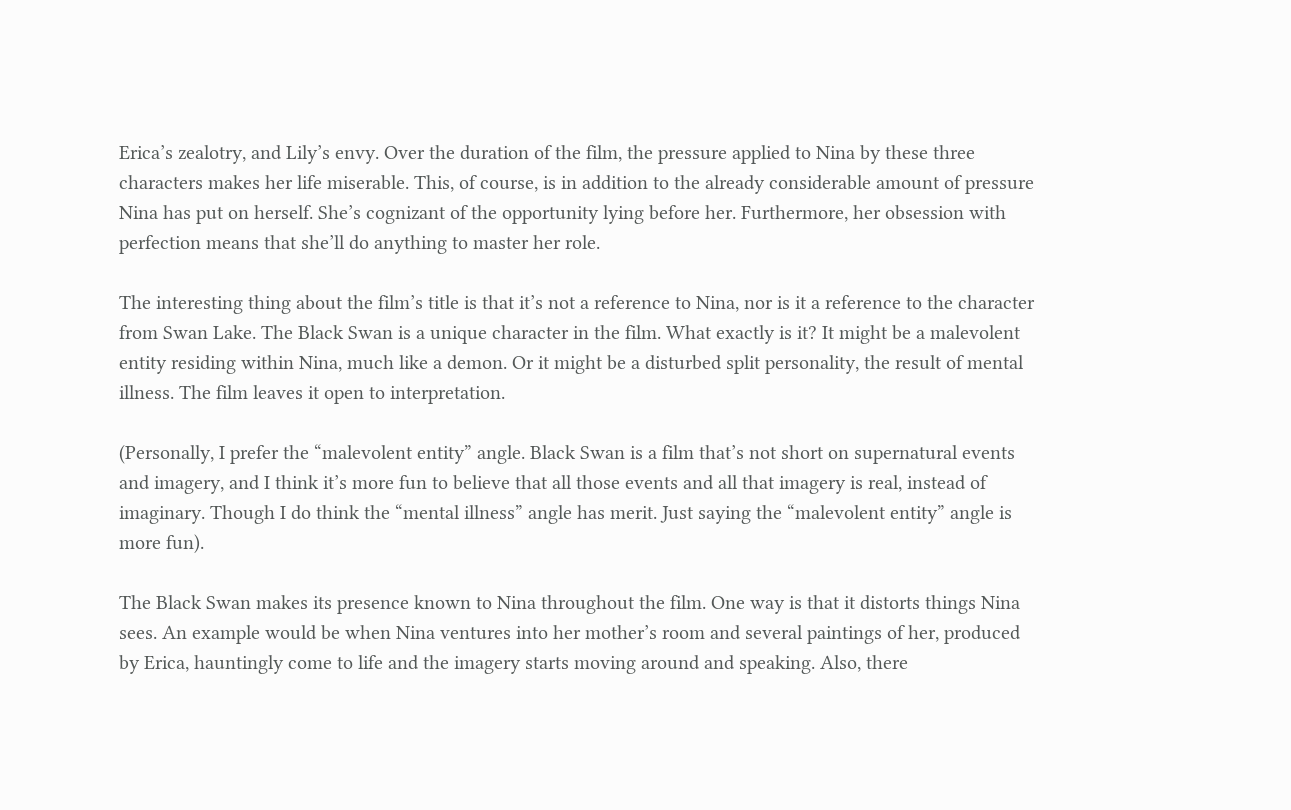Erica’s zealotry, and Lily’s envy. Over the duration of the film, the pressure applied to Nina by these three characters makes her life miserable. This, of course, is in addition to the already considerable amount of pressure Nina has put on herself. She’s cognizant of the opportunity lying before her. Furthermore, her obsession with perfection means that she’ll do anything to master her role.

The interesting thing about the film’s title is that it’s not a reference to Nina, nor is it a reference to the character from Swan Lake. The Black Swan is a unique character in the film. What exactly is it? It might be a malevolent entity residing within Nina, much like a demon. Or it might be a disturbed split personality, the result of mental illness. The film leaves it open to interpretation.

(Personally, I prefer the “malevolent entity” angle. Black Swan is a film that’s not short on supernatural events and imagery, and I think it’s more fun to believe that all those events and all that imagery is real, instead of imaginary. Though I do think the “mental illness” angle has merit. Just saying the “malevolent entity” angle is more fun).

The Black Swan makes its presence known to Nina throughout the film. One way is that it distorts things Nina sees. An example would be when Nina ventures into her mother’s room and several paintings of her, produced by Erica, hauntingly come to life and the imagery starts moving around and speaking. Also, there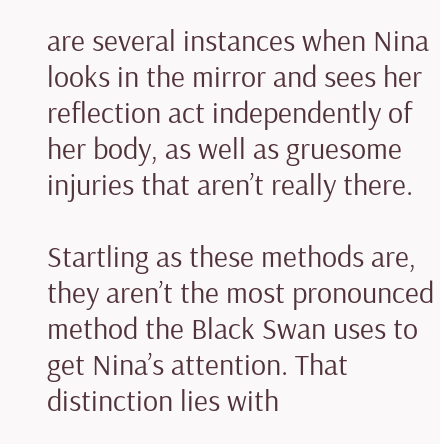are several instances when Nina looks in the mirror and sees her reflection act independently of her body, as well as gruesome injuries that aren’t really there.

Startling as these methods are, they aren’t the most pronounced method the Black Swan uses to get Nina’s attention. That distinction lies with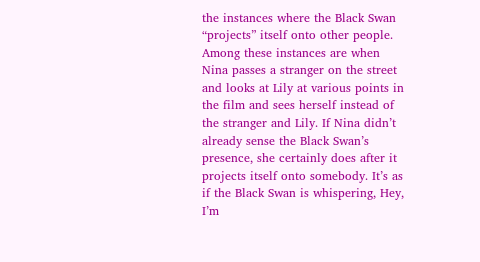the instances where the Black Swan “projects” itself onto other people. Among these instances are when Nina passes a stranger on the street and looks at Lily at various points in the film and sees herself instead of the stranger and Lily. If Nina didn’t already sense the Black Swan’s presence, she certainly does after it projects itself onto somebody. It’s as if the Black Swan is whispering, Hey, I’m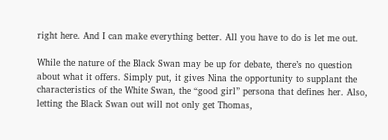right here. And I can make everything better. All you have to do is let me out.

While the nature of the Black Swan may be up for debate, there’s no question about what it offers. Simply put, it gives Nina the opportunity to supplant the characteristics of the White Swan, the “good girl” persona that defines her. Also, letting the Black Swan out will not only get Thomas,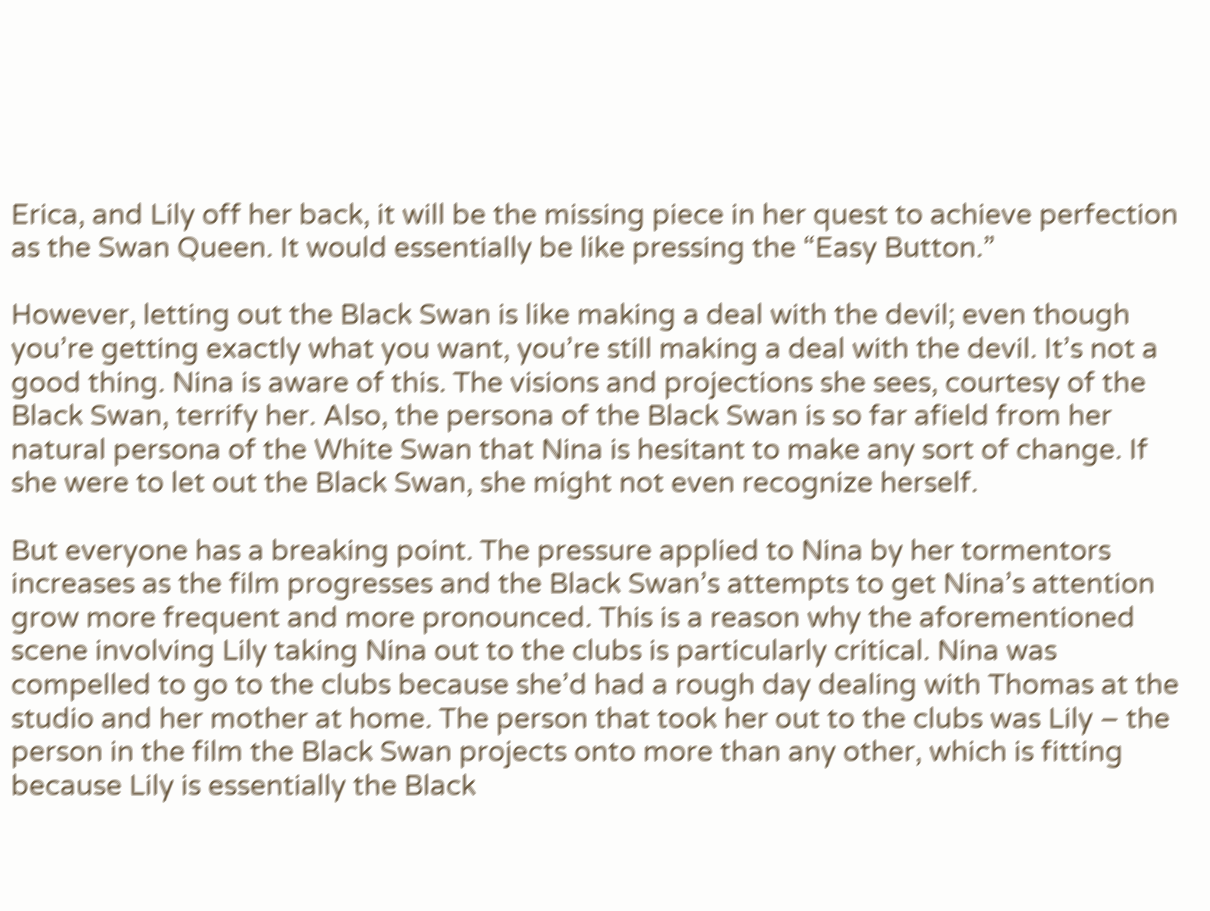Erica, and Lily off her back, it will be the missing piece in her quest to achieve perfection as the Swan Queen. It would essentially be like pressing the “Easy Button.”

However, letting out the Black Swan is like making a deal with the devil; even though you’re getting exactly what you want, you’re still making a deal with the devil. It’s not a good thing. Nina is aware of this. The visions and projections she sees, courtesy of the Black Swan, terrify her. Also, the persona of the Black Swan is so far afield from her natural persona of the White Swan that Nina is hesitant to make any sort of change. If she were to let out the Black Swan, she might not even recognize herself.

But everyone has a breaking point. The pressure applied to Nina by her tormentors increases as the film progresses and the Black Swan’s attempts to get Nina’s attention grow more frequent and more pronounced. This is a reason why the aforementioned scene involving Lily taking Nina out to the clubs is particularly critical. Nina was compelled to go to the clubs because she’d had a rough day dealing with Thomas at the studio and her mother at home. The person that took her out to the clubs was Lily – the person in the film the Black Swan projects onto more than any other, which is fitting because Lily is essentially the Black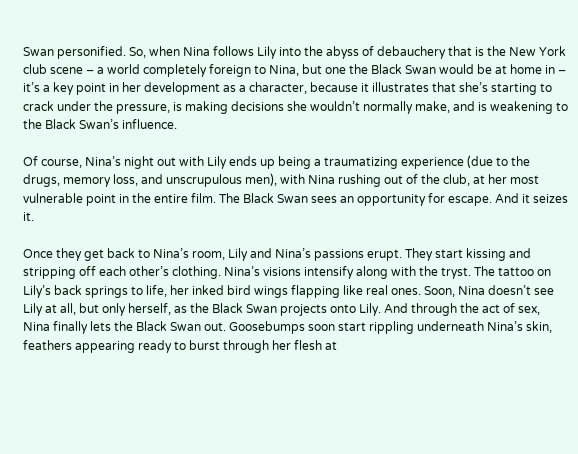Swan personified. So, when Nina follows Lily into the abyss of debauchery that is the New York club scene – a world completely foreign to Nina, but one the Black Swan would be at home in – it’s a key point in her development as a character, because it illustrates that she’s starting to crack under the pressure, is making decisions she wouldn’t normally make, and is weakening to the Black Swan’s influence.

Of course, Nina’s night out with Lily ends up being a traumatizing experience (due to the drugs, memory loss, and unscrupulous men), with Nina rushing out of the club, at her most vulnerable point in the entire film. The Black Swan sees an opportunity for escape. And it seizes it.

Once they get back to Nina’s room, Lily and Nina’s passions erupt. They start kissing and stripping off each other’s clothing. Nina’s visions intensify along with the tryst. The tattoo on Lily’s back springs to life, her inked bird wings flapping like real ones. Soon, Nina doesn’t see Lily at all, but only herself, as the Black Swan projects onto Lily. And through the act of sex, Nina finally lets the Black Swan out. Goosebumps soon start rippling underneath Nina’s skin, feathers appearing ready to burst through her flesh at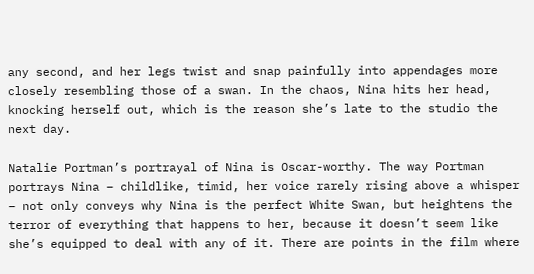any second, and her legs twist and snap painfully into appendages more closely resembling those of a swan. In the chaos, Nina hits her head, knocking herself out, which is the reason she’s late to the studio the next day.

Natalie Portman’s portrayal of Nina is Oscar-worthy. The way Portman portrays Nina – childlike, timid, her voice rarely rising above a whisper – not only conveys why Nina is the perfect White Swan, but heightens the terror of everything that happens to her, because it doesn’t seem like she’s equipped to deal with any of it. There are points in the film where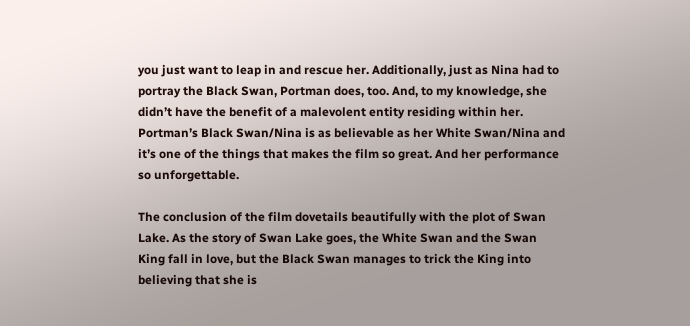you just want to leap in and rescue her. Additionally, just as Nina had to portray the Black Swan, Portman does, too. And, to my knowledge, she didn’t have the benefit of a malevolent entity residing within her. Portman’s Black Swan/Nina is as believable as her White Swan/Nina and it’s one of the things that makes the film so great. And her performance so unforgettable.

The conclusion of the film dovetails beautifully with the plot of Swan Lake. As the story of Swan Lake goes, the White Swan and the Swan King fall in love, but the Black Swan manages to trick the King into believing that she is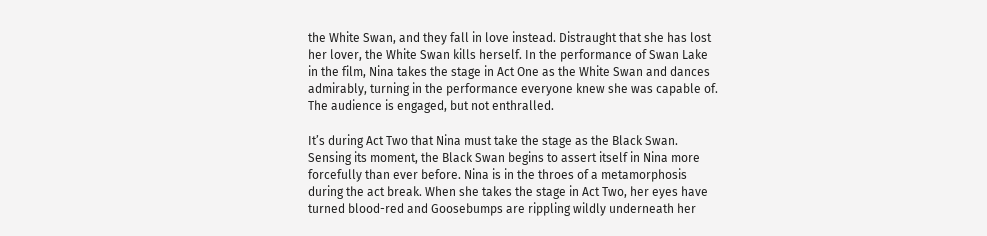the White Swan, and they fall in love instead. Distraught that she has lost her lover, the White Swan kills herself. In the performance of Swan Lake in the film, Nina takes the stage in Act One as the White Swan and dances admirably, turning in the performance everyone knew she was capable of. The audience is engaged, but not enthralled.

It’s during Act Two that Nina must take the stage as the Black Swan. Sensing its moment, the Black Swan begins to assert itself in Nina more forcefully than ever before. Nina is in the throes of a metamorphosis during the act break. When she takes the stage in Act Two, her eyes have turned blood-red and Goosebumps are rippling wildly underneath her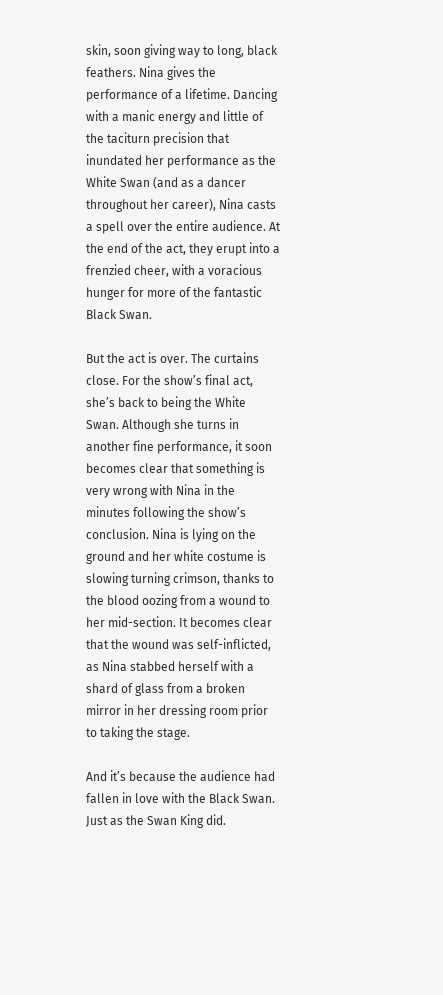skin, soon giving way to long, black feathers. Nina gives the performance of a lifetime. Dancing with a manic energy and little of the taciturn precision that inundated her performance as the White Swan (and as a dancer throughout her career), Nina casts a spell over the entire audience. At the end of the act, they erupt into a frenzied cheer, with a voracious hunger for more of the fantastic Black Swan.

But the act is over. The curtains close. For the show’s final act, she’s back to being the White Swan. Although she turns in another fine performance, it soon becomes clear that something is very wrong with Nina in the minutes following the show’s conclusion. Nina is lying on the ground and her white costume is slowing turning crimson, thanks to the blood oozing from a wound to her mid-section. It becomes clear that the wound was self-inflicted, as Nina stabbed herself with a shard of glass from a broken mirror in her dressing room prior to taking the stage.

And it’s because the audience had fallen in love with the Black Swan. Just as the Swan King did.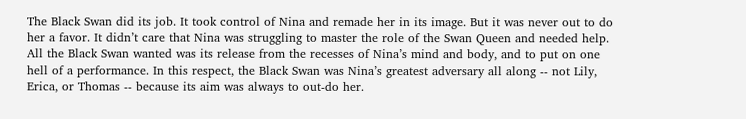The Black Swan did its job. It took control of Nina and remade her in its image. But it was never out to do her a favor. It didn’t care that Nina was struggling to master the role of the Swan Queen and needed help. All the Black Swan wanted was its release from the recesses of Nina’s mind and body, and to put on one hell of a performance. In this respect, the Black Swan was Nina’s greatest adversary all along -- not Lily, Erica, or Thomas -- because its aim was always to out-do her.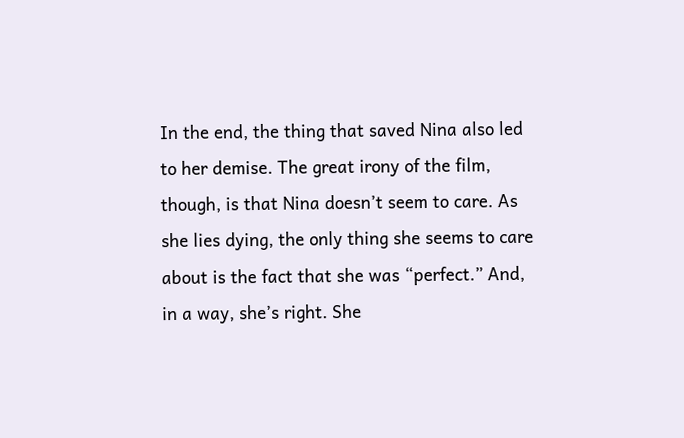In the end, the thing that saved Nina also led to her demise. The great irony of the film, though, is that Nina doesn’t seem to care. As she lies dying, the only thing she seems to care about is the fact that she was “perfect.” And, in a way, she’s right. She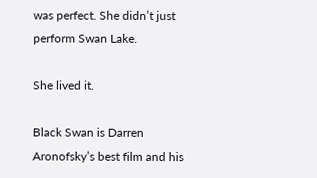was perfect. She didn’t just perform Swan Lake.

She lived it.

Black Swan is Darren Aronofsky’s best film and his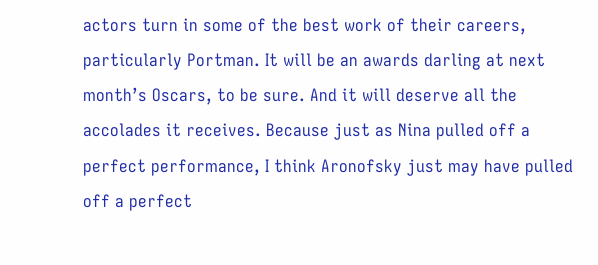actors turn in some of the best work of their careers, particularly Portman. It will be an awards darling at next month’s Oscars, to be sure. And it will deserve all the accolades it receives. Because just as Nina pulled off a perfect performance, I think Aronofsky just may have pulled off a perfect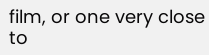film, or one very close to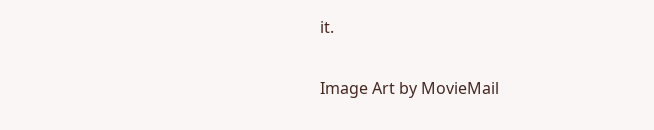it.

Image Art by MovieMail